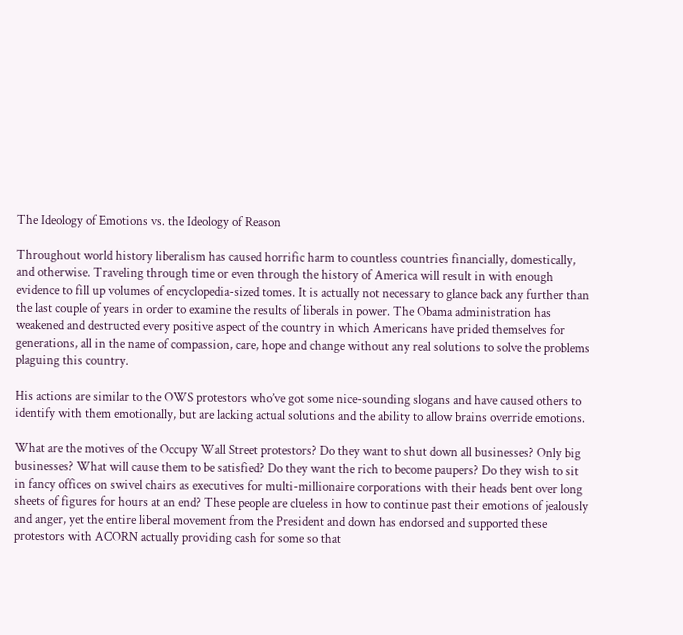The Ideology of Emotions vs. the Ideology of Reason

Throughout world history liberalism has caused horrific harm to countless countries financially, domestically, and otherwise. Traveling through time or even through the history of America will result in with enough evidence to fill up volumes of encyclopedia-sized tomes. It is actually not necessary to glance back any further than the last couple of years in order to examine the results of liberals in power. The Obama administration has weakened and destructed every positive aspect of the country in which Americans have prided themselves for generations, all in the name of compassion, care, hope and change without any real solutions to solve the problems plaguing this country.

His actions are similar to the OWS protestors who’ve got some nice-sounding slogans and have caused others to identify with them emotionally, but are lacking actual solutions and the ability to allow brains override emotions.

What are the motives of the Occupy Wall Street protestors? Do they want to shut down all businesses? Only big businesses? What will cause them to be satisfied? Do they want the rich to become paupers? Do they wish to sit in fancy offices on swivel chairs as executives for multi-millionaire corporations with their heads bent over long sheets of figures for hours at an end? These people are clueless in how to continue past their emotions of jealously and anger, yet the entire liberal movement from the President and down has endorsed and supported these protestors with ACORN actually providing cash for some so that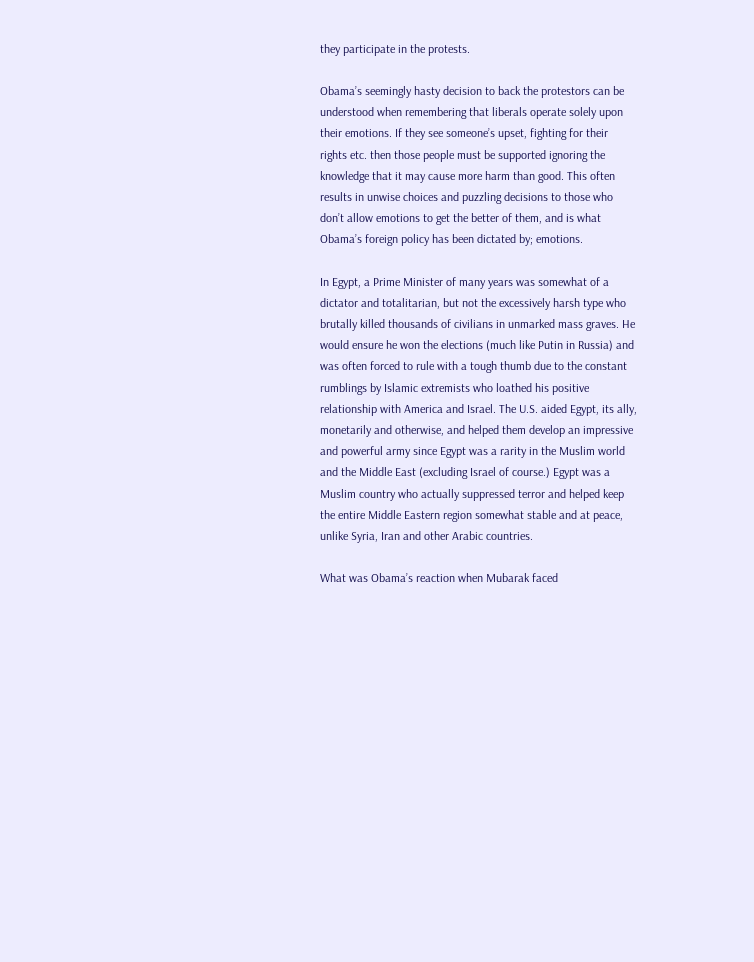they participate in the protests.

Obama’s seemingly hasty decision to back the protestors can be understood when remembering that liberals operate solely upon their emotions. If they see someone’s upset, fighting for their rights etc. then those people must be supported ignoring the knowledge that it may cause more harm than good. This often results in unwise choices and puzzling decisions to those who don’t allow emotions to get the better of them, and is what Obama’s foreign policy has been dictated by; emotions.

In Egypt, a Prime Minister of many years was somewhat of a dictator and totalitarian, but not the excessively harsh type who brutally killed thousands of civilians in unmarked mass graves. He would ensure he won the elections (much like Putin in Russia) and was often forced to rule with a tough thumb due to the constant rumblings by Islamic extremists who loathed his positive relationship with America and Israel. The U.S. aided Egypt, its ally, monetarily and otherwise, and helped them develop an impressive and powerful army since Egypt was a rarity in the Muslim world and the Middle East (excluding Israel of course.) Egypt was a Muslim country who actually suppressed terror and helped keep the entire Middle Eastern region somewhat stable and at peace, unlike Syria, Iran and other Arabic countries.

What was Obama’s reaction when Mubarak faced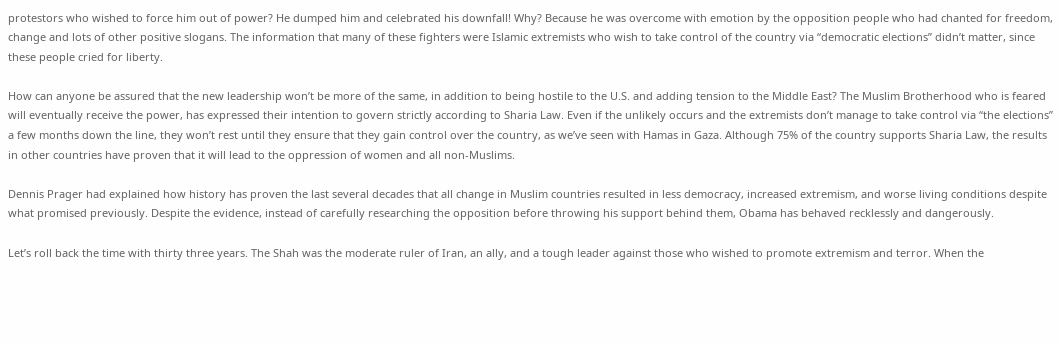protestors who wished to force him out of power? He dumped him and celebrated his downfall! Why? Because he was overcome with emotion by the opposition people who had chanted for freedom, change and lots of other positive slogans. The information that many of these fighters were Islamic extremists who wish to take control of the country via “democratic elections” didn’t matter, since these people cried for liberty.

How can anyone be assured that the new leadership won’t be more of the same, in addition to being hostile to the U.S. and adding tension to the Middle East? The Muslim Brotherhood who is feared will eventually receive the power, has expressed their intention to govern strictly according to Sharia Law. Even if the unlikely occurs and the extremists don’t manage to take control via “the elections” a few months down the line, they won’t rest until they ensure that they gain control over the country, as we’ve seen with Hamas in Gaza. Although 75% of the country supports Sharia Law, the results in other countries have proven that it will lead to the oppression of women and all non-Muslims.

Dennis Prager had explained how history has proven the last several decades that all change in Muslim countries resulted in less democracy, increased extremism, and worse living conditions despite what promised previously. Despite the evidence, instead of carefully researching the opposition before throwing his support behind them, Obama has behaved recklessly and dangerously.

Let’s roll back the time with thirty three years. The Shah was the moderate ruler of Iran, an ally, and a tough leader against those who wished to promote extremism and terror. When the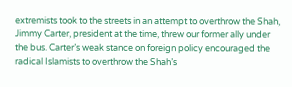extremists took to the streets in an attempt to overthrow the Shah, Jimmy Carter, president at the time, threw our former ally under the bus. Carter’s weak stance on foreign policy encouraged the radical Islamists to overthrow the Shah’s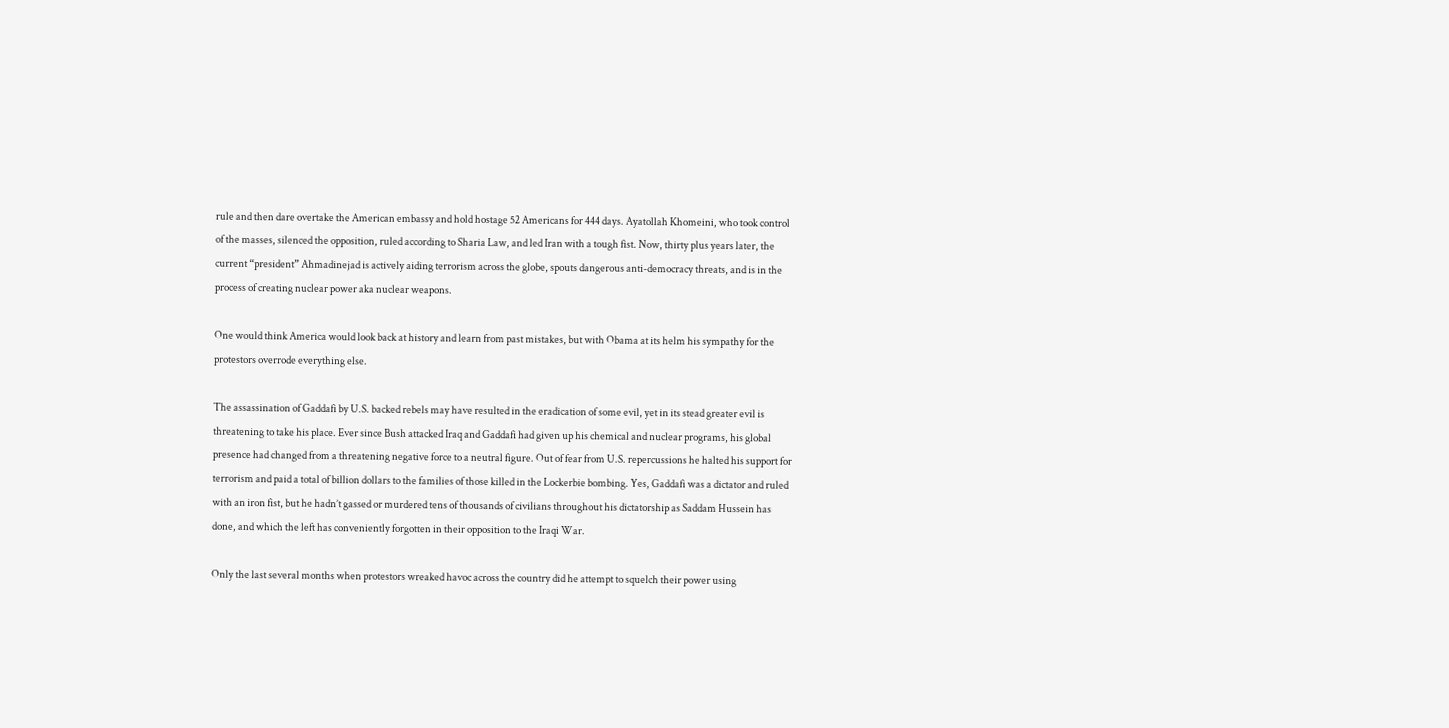rule and then dare overtake the American embassy and hold hostage 52 Americans for 444 days. Ayatollah Khomeini, who took control of the masses, silenced the opposition, ruled according to Sharia Law, and led Iran with a tough fist. Now, thirty plus years later, the current “president” Ahmadinejad is actively aiding terrorism across the globe, spouts dangerous anti-democracy threats, and is in the process of creating nuclear power aka nuclear weapons.

One would think America would look back at history and learn from past mistakes, but with Obama at its helm his sympathy for the protestors overrode everything else.

The assassination of Gaddafi by U.S. backed rebels may have resulted in the eradication of some evil, yet in its stead greater evil is threatening to take his place. Ever since Bush attacked Iraq and Gaddafi had given up his chemical and nuclear programs, his global presence had changed from a threatening negative force to a neutral figure. Out of fear from U.S. repercussions he halted his support for terrorism and paid a total of billion dollars to the families of those killed in the Lockerbie bombing. Yes, Gaddafi was a dictator and ruled with an iron fist, but he hadn’t gassed or murdered tens of thousands of civilians throughout his dictatorship as Saddam Hussein has done, and which the left has conveniently forgotten in their opposition to the Iraqi War.

Only the last several months when protestors wreaked havoc across the country did he attempt to squelch their power using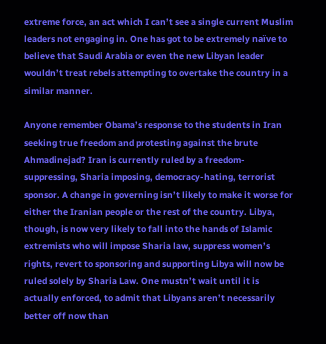extreme force, an act which I can’t see a single current Muslim leaders not engaging in. One has got to be extremely naïve to believe that Saudi Arabia or even the new Libyan leader wouldn’t treat rebels attempting to overtake the country in a similar manner.

Anyone remember Obama’s response to the students in Iran seeking true freedom and protesting against the brute Ahmadinejad? Iran is currently ruled by a freedom-suppressing, Sharia imposing, democracy-hating, terrorist sponsor. A change in governing isn’t likely to make it worse for either the Iranian people or the rest of the country. Libya, though, is now very likely to fall into the hands of Islamic extremists who will impose Sharia law, suppress women’s rights, revert to sponsoring and supporting Libya will now be ruled solely by Sharia Law. One mustn’t wait until it is actually enforced, to admit that Libyans aren’t necessarily better off now than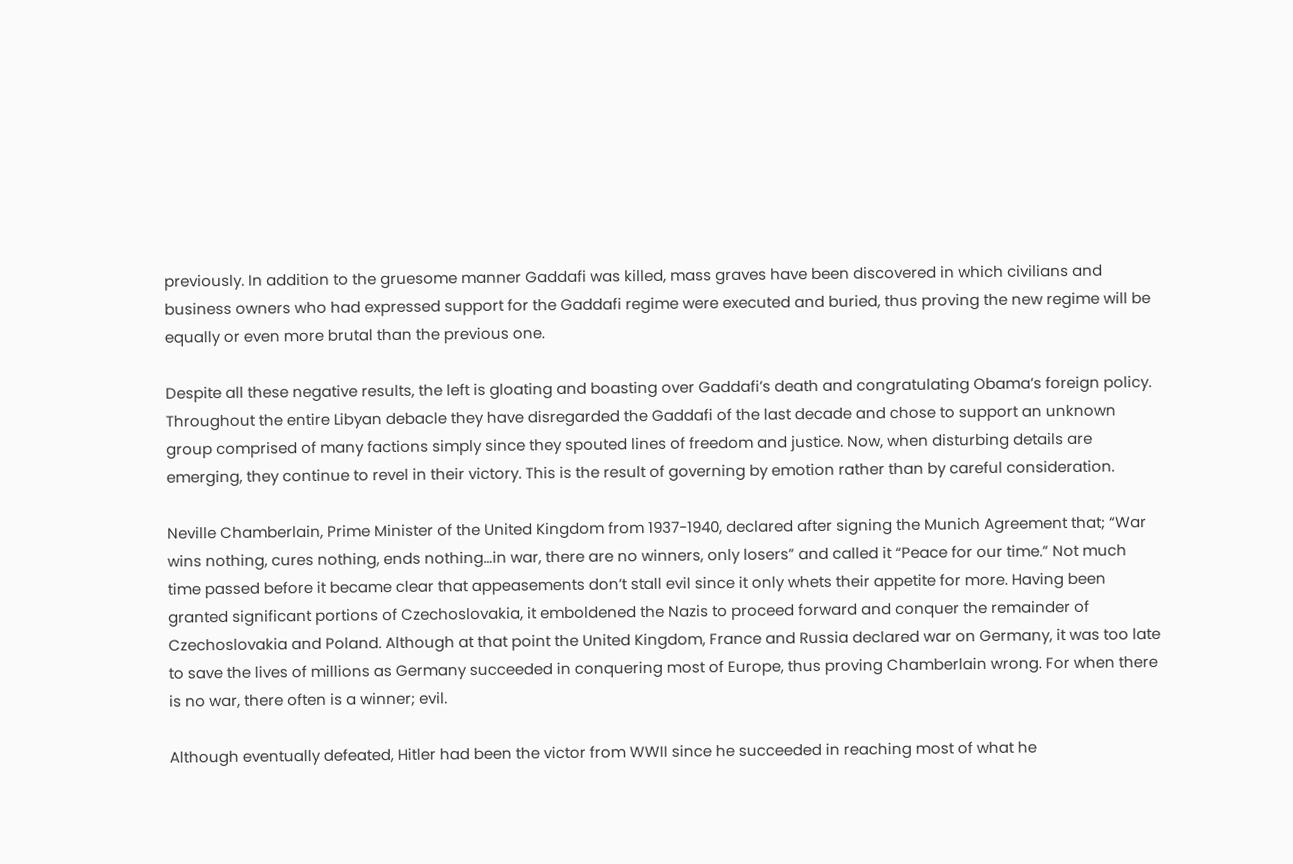previously. In addition to the gruesome manner Gaddafi was killed, mass graves have been discovered in which civilians and business owners who had expressed support for the Gaddafi regime were executed and buried, thus proving the new regime will be equally or even more brutal than the previous one.

Despite all these negative results, the left is gloating and boasting over Gaddafi’s death and congratulating Obama’s foreign policy. Throughout the entire Libyan debacle they have disregarded the Gaddafi of the last decade and chose to support an unknown group comprised of many factions simply since they spouted lines of freedom and justice. Now, when disturbing details are emerging, they continue to revel in their victory. This is the result of governing by emotion rather than by careful consideration.

Neville Chamberlain, Prime Minister of the United Kingdom from 1937-1940, declared after signing the Munich Agreement that; “War wins nothing, cures nothing, ends nothing…in war, there are no winners, only losers” and called it “Peace for our time.” Not much time passed before it became clear that appeasements don’t stall evil since it only whets their appetite for more. Having been granted significant portions of Czechoslovakia, it emboldened the Nazis to proceed forward and conquer the remainder of Czechoslovakia and Poland. Although at that point the United Kingdom, France and Russia declared war on Germany, it was too late to save the lives of millions as Germany succeeded in conquering most of Europe, thus proving Chamberlain wrong. For when there is no war, there often is a winner; evil.

Although eventually defeated, Hitler had been the victor from WWII since he succeeded in reaching most of what he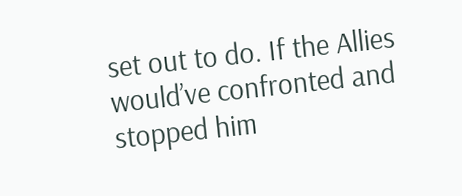set out to do. If the Allies would’ve confronted and stopped him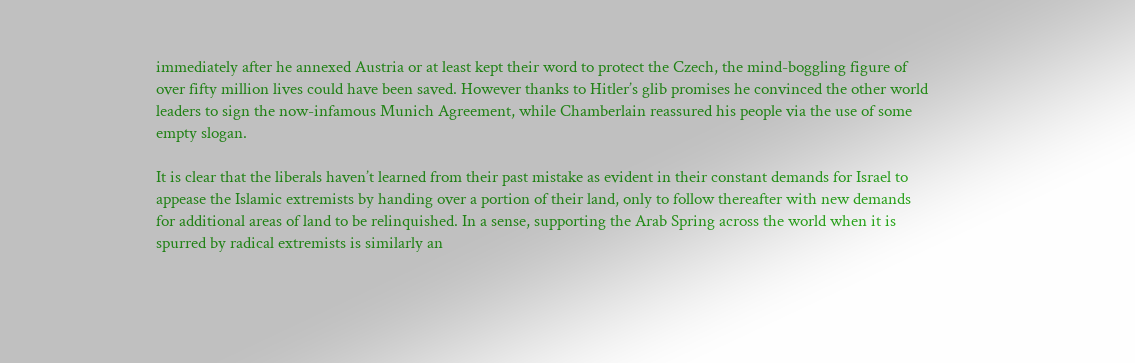immediately after he annexed Austria or at least kept their word to protect the Czech, the mind-boggling figure of over fifty million lives could have been saved. However thanks to Hitler’s glib promises he convinced the other world leaders to sign the now-infamous Munich Agreement, while Chamberlain reassured his people via the use of some empty slogan.

It is clear that the liberals haven’t learned from their past mistake as evident in their constant demands for Israel to appease the Islamic extremists by handing over a portion of their land, only to follow thereafter with new demands for additional areas of land to be relinquished. In a sense, supporting the Arab Spring across the world when it is spurred by radical extremists is similarly an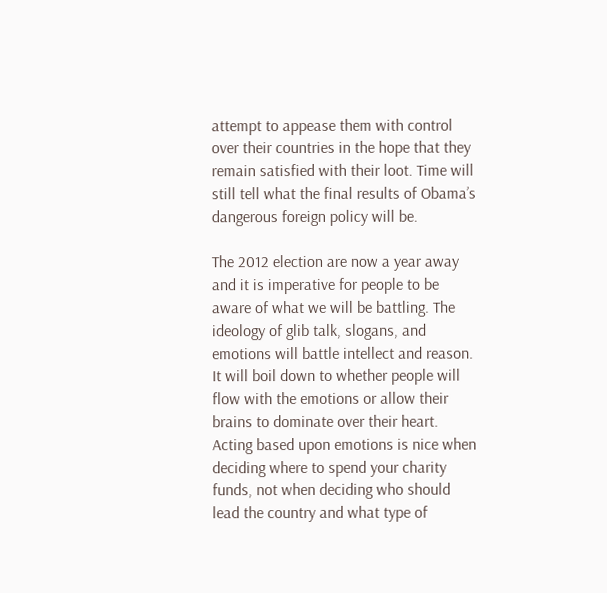attempt to appease them with control over their countries in the hope that they remain satisfied with their loot. Time will still tell what the final results of Obama’s dangerous foreign policy will be.

The 2012 election are now a year away and it is imperative for people to be aware of what we will be battling. The ideology of glib talk, slogans, and emotions will battle intellect and reason. It will boil down to whether people will flow with the emotions or allow their brains to dominate over their heart. Acting based upon emotions is nice when deciding where to spend your charity funds, not when deciding who should lead the country and what type of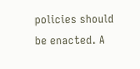policies should be enacted. A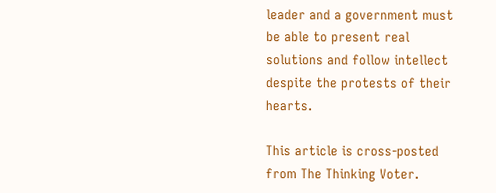leader and a government must be able to present real solutions and follow intellect despite the protests of their hearts.

This article is cross-posted from The Thinking Voter.